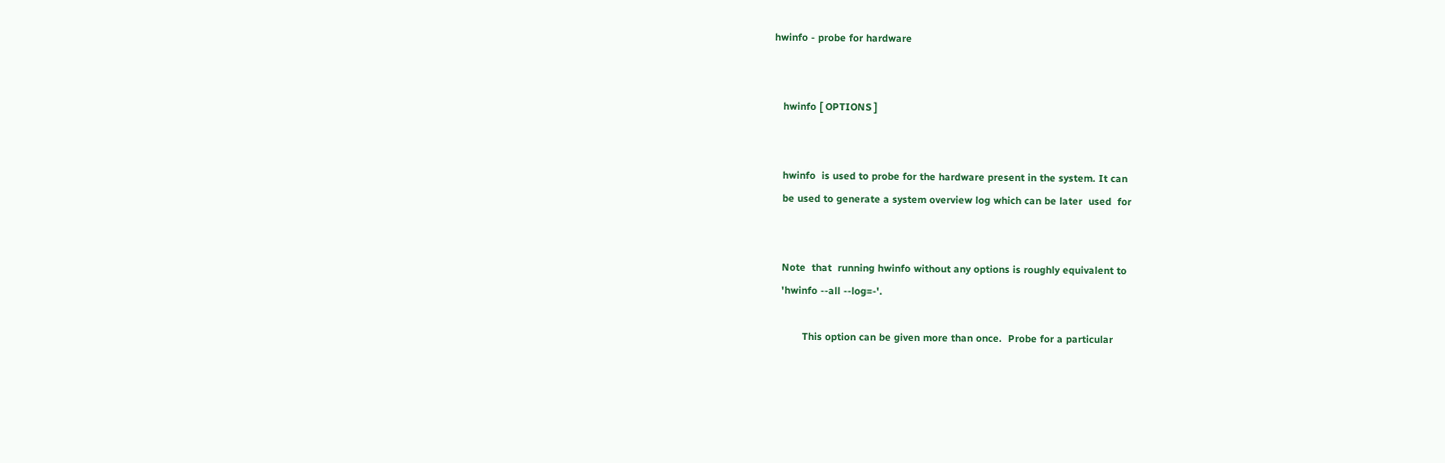hwinfo - probe for hardware


   hwinfo [ OPTIONS ]


   hwinfo  is used to probe for the hardware present in the system. It can
   be used to generate a system overview log which can be later  used  for


   Note  that  running hwinfo without any options is roughly equivalent to
   'hwinfo --all --log=-'.

          This option can be given more than once.  Probe for a particular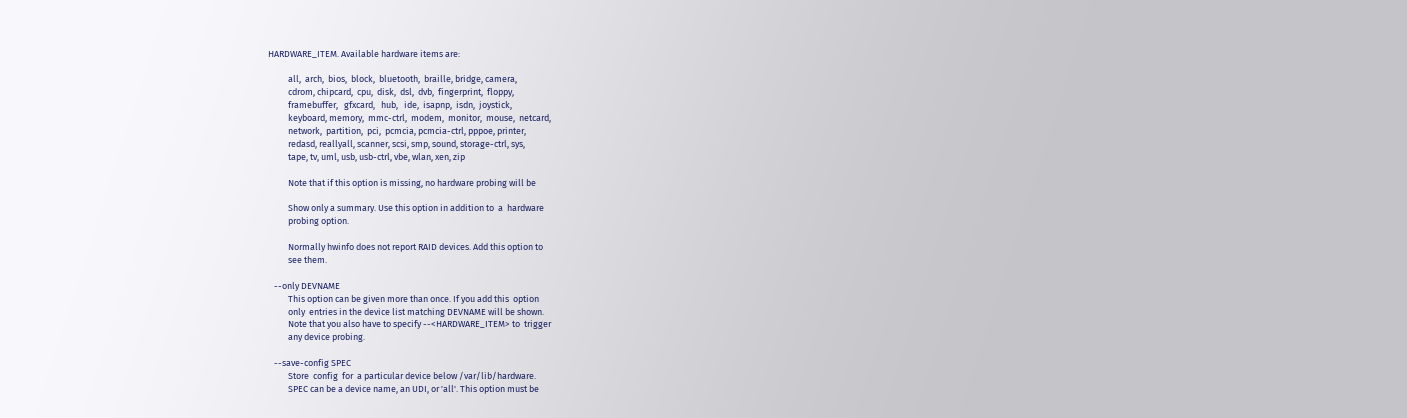HARDWARE_ITEM. Available hardware items are:

          all,  arch,  bios,  block,  bluetooth,  braille, bridge, camera,
          cdrom, chipcard,  cpu,  disk,  dsl,  dvb,  fingerprint,  floppy,
          framebuffer,   gfxcard,   hub,   ide,  isapnp,  isdn,  joystick,
          keyboard, memory,  mmc-ctrl,  modem,  monitor,  mouse,  netcard,
          network,  partition,  pci,  pcmcia, pcmcia-ctrl, pppoe, printer,
          redasd, reallyall, scanner, scsi, smp, sound, storage-ctrl, sys,
          tape, tv, uml, usb, usb-ctrl, vbe, wlan, xen, zip

          Note that if this option is missing, no hardware probing will be

          Show only a summary. Use this option in addition to  a  hardware
          probing option.

          Normally hwinfo does not report RAID devices. Add this option to
          see them.

   --only DEVNAME
          This option can be given more than once. If you add this  option
          only  entries in the device list matching DEVNAME will be shown.
          Note that you also have to specify --<HARDWARE_ITEM> to  trigger
          any device probing.

   --save-config SPEC
          Store  config  for  a particular device below /var/lib/hardware.
          SPEC can be a device name, an UDI, or 'all'. This option must be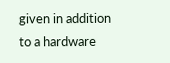given in addition to a hardware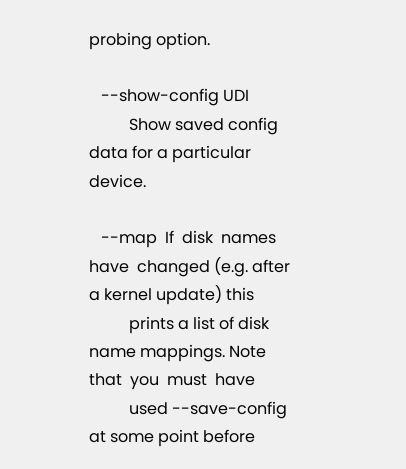probing option.

   --show-config UDI
          Show saved config data for a particular device.

   --map  If  disk  names  have  changed (e.g. after a kernel update) this
          prints a list of disk name mappings. Note  that  you  must  have
          used --save-config at some point before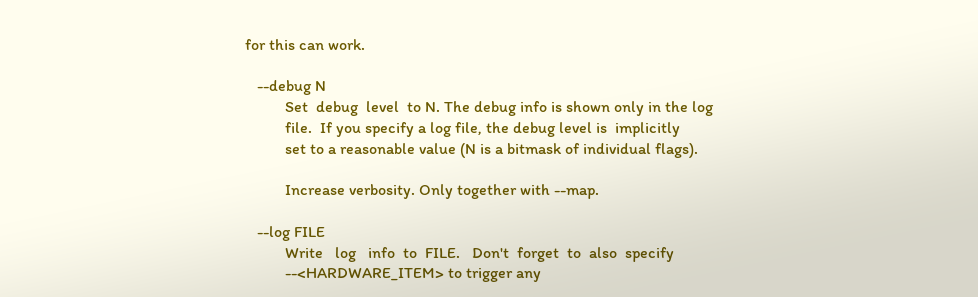for this can work.

   --debug N
          Set  debug  level  to N. The debug info is shown only in the log
          file.  If you specify a log file, the debug level is  implicitly
          set to a reasonable value (N is a bitmask of individual flags).

          Increase verbosity. Only together with --map.

   --log FILE
          Write   log   info  to  FILE.   Don't  forget  to  also  specify
          --<HARDWARE_ITEM> to trigger any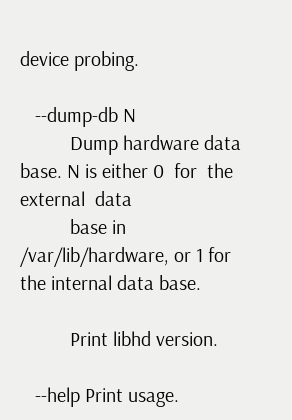device probing.

   --dump-db N
          Dump hardware data base. N is either 0  for  the  external  data
          base in /var/lib/hardware, or 1 for the internal data base.

          Print libhd version.

   --help Print usage.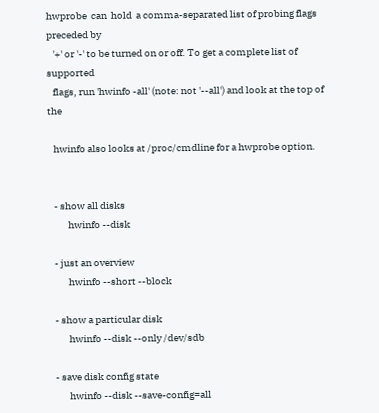hwprobe  can  hold  a comma-separated list of probing flags preceded by
   '+' or '-' to be turned on or off. To get a complete list of  supported
   flags, run 'hwinfo -all' (note: not '--all') and look at the top of the

   hwinfo also looks at /proc/cmdline for a hwprobe option.


   - show all disks
          hwinfo --disk

   - just an overview
          hwinfo --short --block

   - show a particular disk
          hwinfo --disk --only /dev/sdb

   - save disk config state
          hwinfo --disk --save-config=all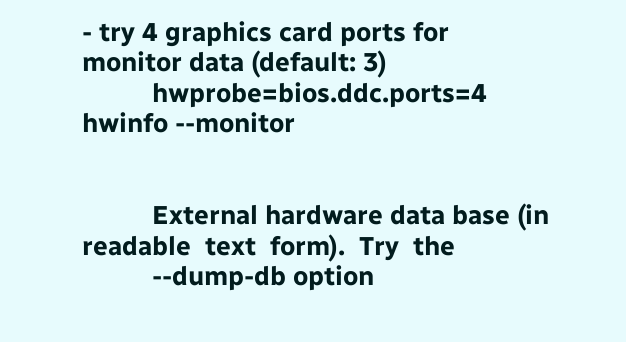- try 4 graphics card ports for monitor data (default: 3)
          hwprobe=bios.ddc.ports=4 hwinfo --monitor


          External hardware data base (in readable  text  form).  Try  the
          --dump-db option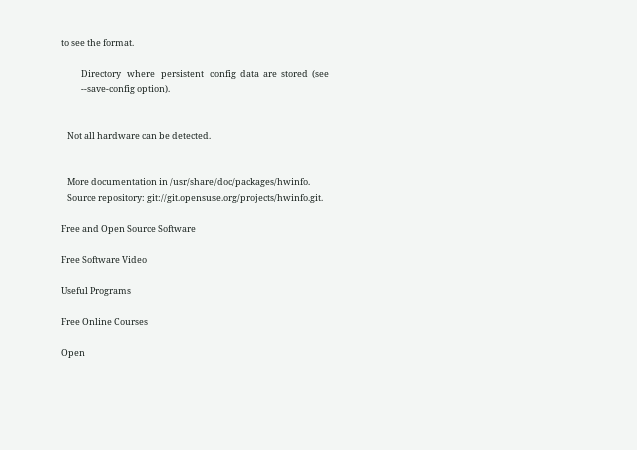to see the format.

          Directory   where   persistent   config  data  are  stored  (see
          --save-config option).


   Not all hardware can be detected.


   More documentation in /usr/share/doc/packages/hwinfo.
   Source repository: git://git.opensuse.org/projects/hwinfo.git.

Free and Open Source Software

Free Software Video

Useful Programs

Free Online Courses

Open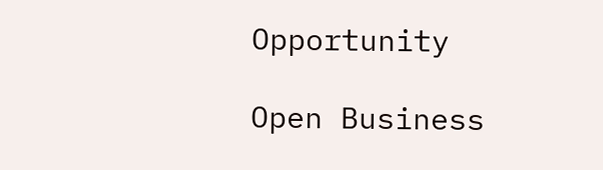Opportunity

Open Business